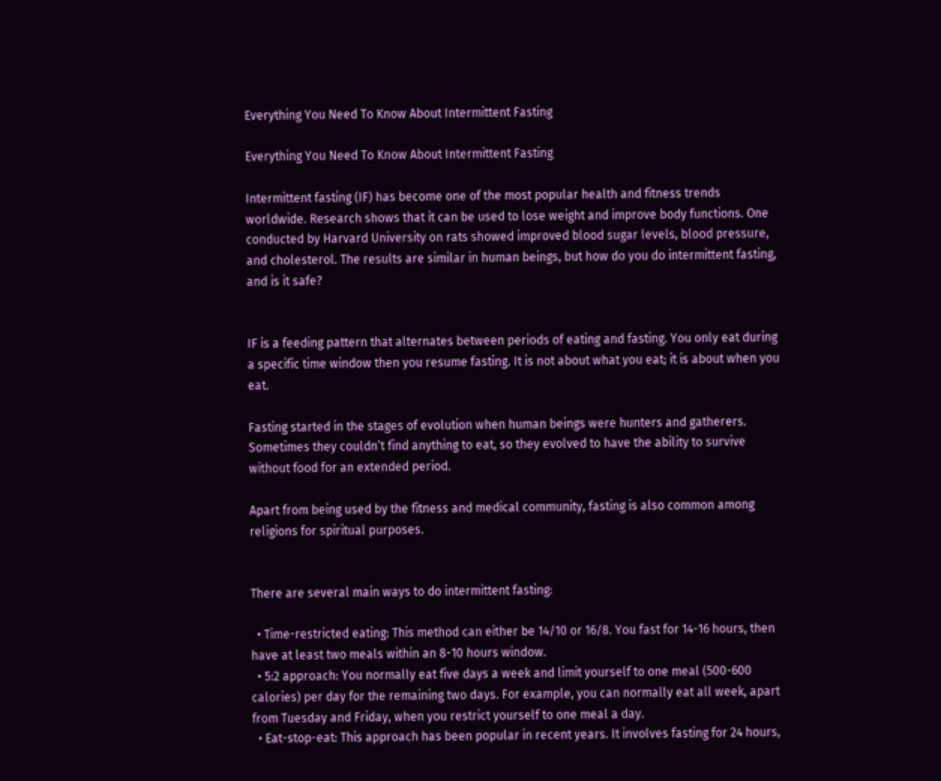Everything You Need To Know About Intermittent Fasting

Everything You Need To Know About Intermittent Fasting

Intermittent fasting (IF) has become one of the most popular health and fitness trends worldwide. Research shows that it can be used to lose weight and improve body functions. One conducted by Harvard University on rats showed improved blood sugar levels, blood pressure, and cholesterol. The results are similar in human beings, but how do you do intermittent fasting, and is it safe?


IF is a feeding pattern that alternates between periods of eating and fasting. You only eat during a specific time window then you resume fasting. It is not about what you eat; it is about when you eat.

Fasting started in the stages of evolution when human beings were hunters and gatherers. Sometimes they couldn’t find anything to eat, so they evolved to have the ability to survive without food for an extended period.

Apart from being used by the fitness and medical community, fasting is also common among religions for spiritual purposes.


There are several main ways to do intermittent fasting:

  • Time-restricted eating: This method can either be 14/10 or 16/8. You fast for 14-16 hours, then have at least two meals within an 8-10 hours window.
  • 5:2 approach: You normally eat five days a week and limit yourself to one meal (500-600 calories) per day for the remaining two days. For example, you can normally eat all week, apart from Tuesday and Friday, when you restrict yourself to one meal a day.
  • Eat-stop-eat: This approach has been popular in recent years. It involves fasting for 24 hours,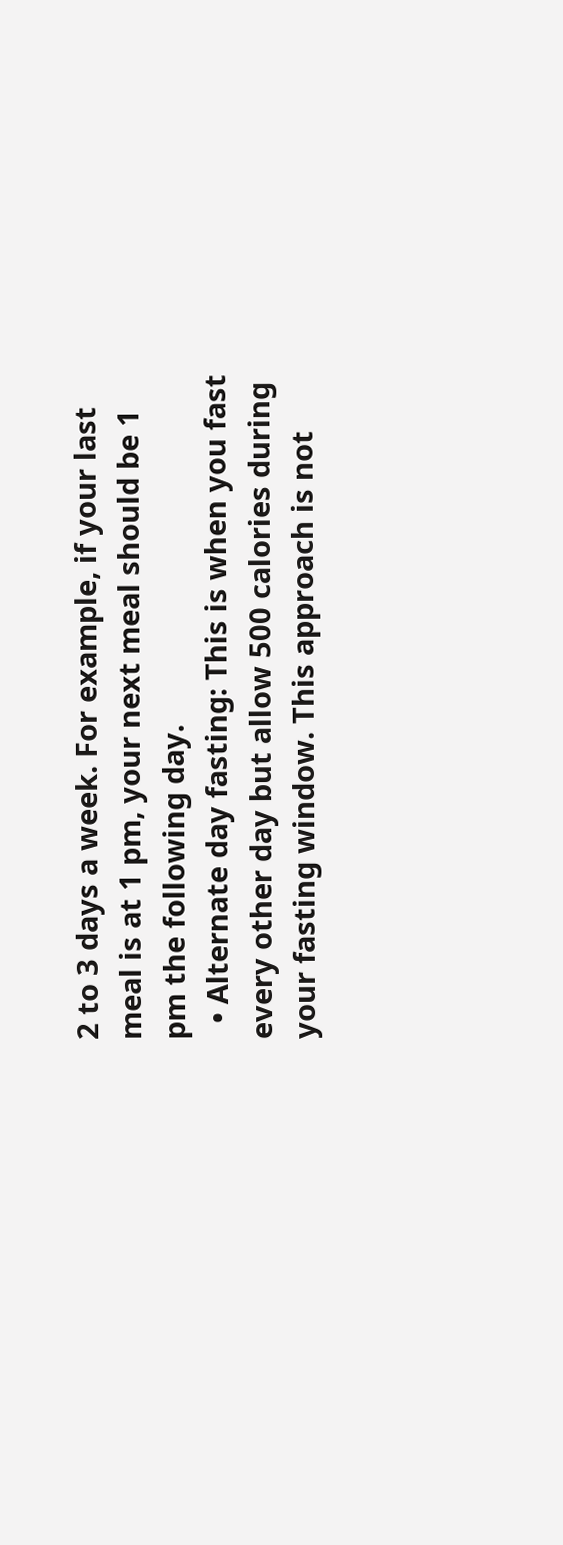2 to 3 days a week. For example, if your last meal is at 1 pm, your next meal should be 1 pm the following day.
  • Alternate day fasting: This is when you fast every other day but allow 500 calories during your fasting window. This approach is not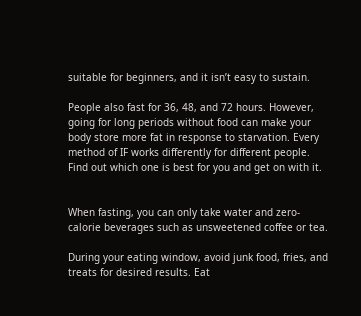suitable for beginners, and it isn’t easy to sustain.

People also fast for 36, 48, and 72 hours. However, going for long periods without food can make your body store more fat in response to starvation. Every method of IF works differently for different people. Find out which one is best for you and get on with it.


When fasting, you can only take water and zero-calorie beverages such as unsweetened coffee or tea.

During your eating window, avoid junk food, fries, and treats for desired results. Eat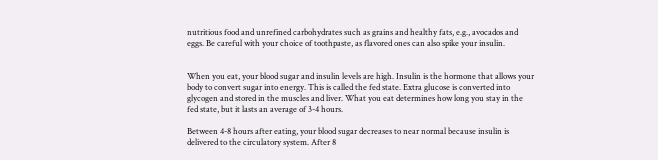nutritious food and unrefined carbohydrates such as grains and healthy fats, e.g., avocados and eggs. Be careful with your choice of toothpaste, as flavored ones can also spike your insulin.


When you eat, your blood sugar and insulin levels are high. Insulin is the hormone that allows your body to convert sugar into energy. This is called the fed state. Extra glucose is converted into glycogen and stored in the muscles and liver. What you eat determines how long you stay in the fed state, but it lasts an average of 3-4 hours.

Between 4-8 hours after eating, your blood sugar decreases to near normal because insulin is delivered to the circulatory system. After 8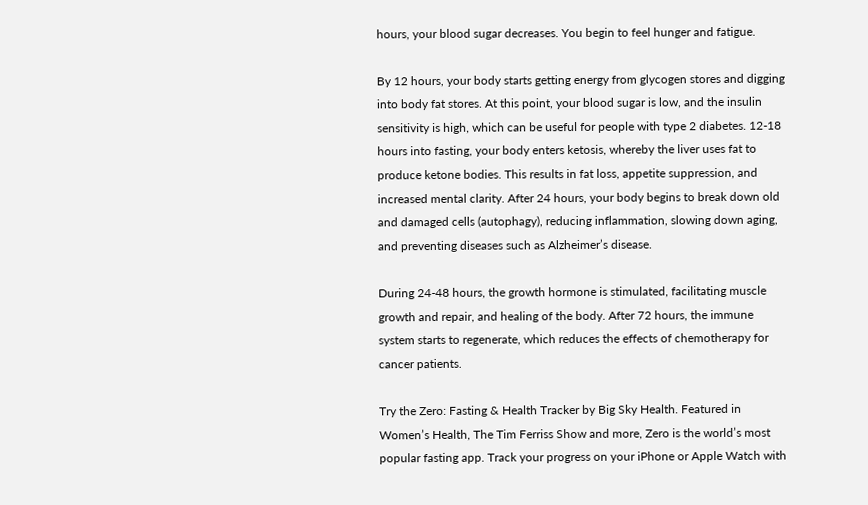hours, your blood sugar decreases. You begin to feel hunger and fatigue.

By 12 hours, your body starts getting energy from glycogen stores and digging into body fat stores. At this point, your blood sugar is low, and the insulin sensitivity is high, which can be useful for people with type 2 diabetes. 12-18 hours into fasting, your body enters ketosis, whereby the liver uses fat to produce ketone bodies. This results in fat loss, appetite suppression, and increased mental clarity. After 24 hours, your body begins to break down old and damaged cells (autophagy), reducing inflammation, slowing down aging, and preventing diseases such as Alzheimer’s disease.

During 24-48 hours, the growth hormone is stimulated, facilitating muscle growth and repair, and healing of the body. After 72 hours, the immune system starts to regenerate, which reduces the effects of chemotherapy for cancer patients.

Try the Zero: Fasting & Health Tracker by Big Sky Health. Featured in Women’s Health, The Tim Ferriss Show and more, Zero is the world’s most popular fasting app. Track your progress on your iPhone or Apple Watch with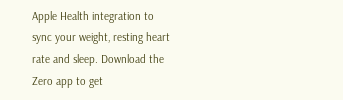Apple Health integration to sync your weight, resting heart rate and sleep. Download the Zero app to get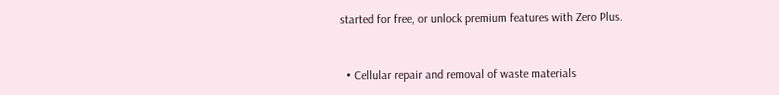started for free, or unlock premium features with Zero Plus.


  • Cellular repair and removal of waste materials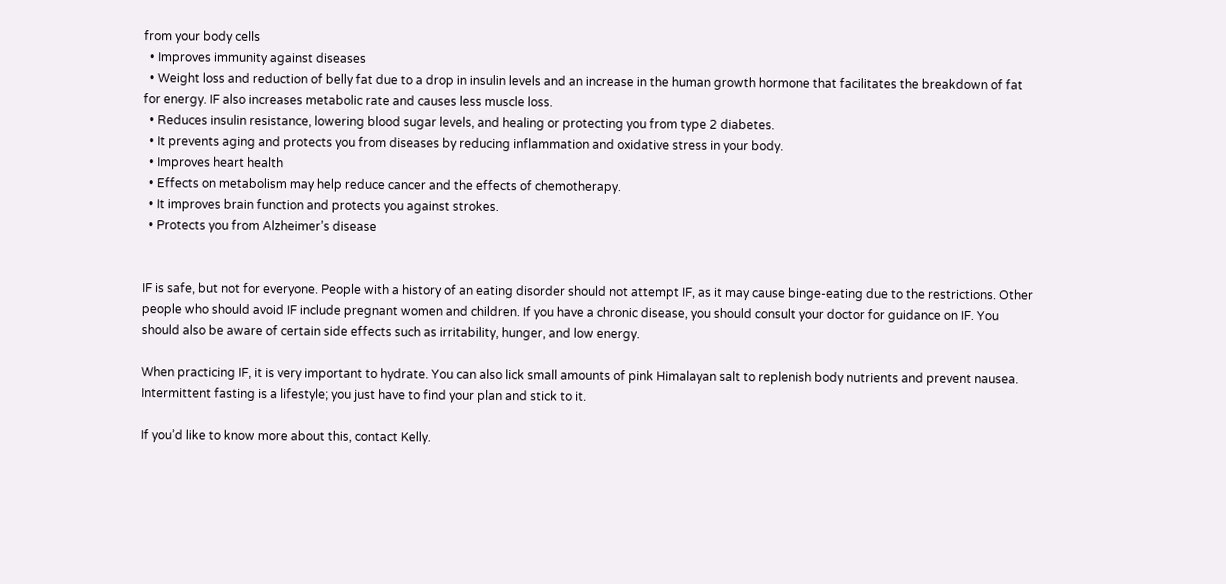from your body cells
  • Improves immunity against diseases
  • Weight loss and reduction of belly fat due to a drop in insulin levels and an increase in the human growth hormone that facilitates the breakdown of fat for energy. IF also increases metabolic rate and causes less muscle loss.
  • Reduces insulin resistance, lowering blood sugar levels, and healing or protecting you from type 2 diabetes.
  • It prevents aging and protects you from diseases by reducing inflammation and oxidative stress in your body.
  • Improves heart health
  • Effects on metabolism may help reduce cancer and the effects of chemotherapy.
  • It improves brain function and protects you against strokes.
  • Protects you from Alzheimer’s disease


IF is safe, but not for everyone. People with a history of an eating disorder should not attempt IF, as it may cause binge-eating due to the restrictions. Other people who should avoid IF include pregnant women and children. If you have a chronic disease, you should consult your doctor for guidance on IF. You should also be aware of certain side effects such as irritability, hunger, and low energy.

When practicing IF, it is very important to hydrate. You can also lick small amounts of pink Himalayan salt to replenish body nutrients and prevent nausea. Intermittent fasting is a lifestyle; you just have to find your plan and stick to it.

If you’d like to know more about this, contact Kelly.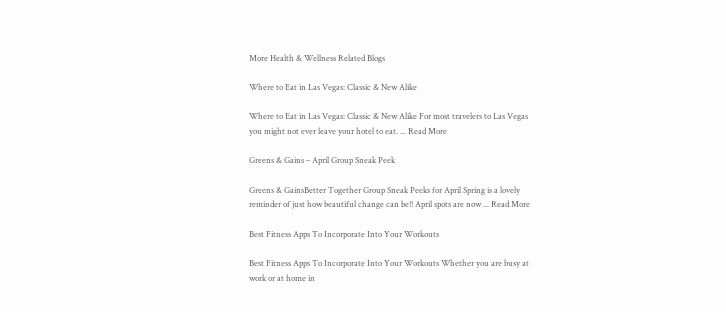More Health & Wellness Related Blogs

Where to Eat in Las Vegas: Classic & New Alike

Where to Eat in Las Vegas: Classic & New Alike For most travelers to Las Vegas you might not ever leave your hotel to eat. ... Read More

Greens & Gains – April Group Sneak Peek

Greens & GainsBetter Together Group Sneak Peeks for April Spring is a lovely reminder of just how beautiful change can be!! April spots are now ... Read More

Best Fitness Apps To Incorporate Into Your Workouts

Best Fitness Apps To Incorporate Into Your Workouts Whether you are busy at work or at home in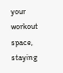your workout space, staying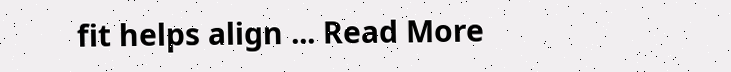fit helps align ... Read More